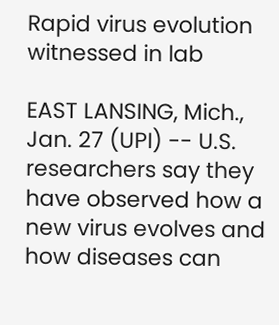Rapid virus evolution witnessed in lab

EAST LANSING, Mich., Jan. 27 (UPI) -- U.S. researchers say they have observed how a new virus evolves and how diseases can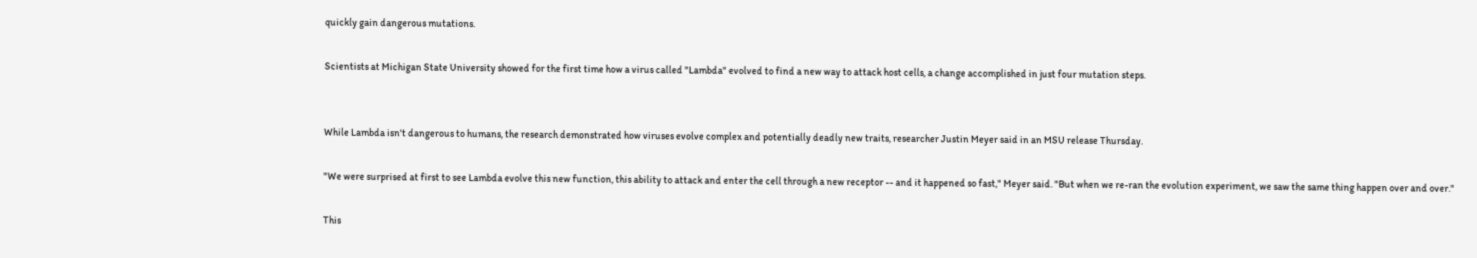quickly gain dangerous mutations.

Scientists at Michigan State University showed for the first time how a virus called "Lambda" evolved to find a new way to attack host cells, a change accomplished in just four mutation steps.


While Lambda isn't dangerous to humans, the research demonstrated how viruses evolve complex and potentially deadly new traits, researcher Justin Meyer said in an MSU release Thursday.

"We were surprised at first to see Lambda evolve this new function, this ability to attack and enter the cell through a new receptor -- and it happened so fast," Meyer said. "But when we re-ran the evolution experiment, we saw the same thing happen over and over."

This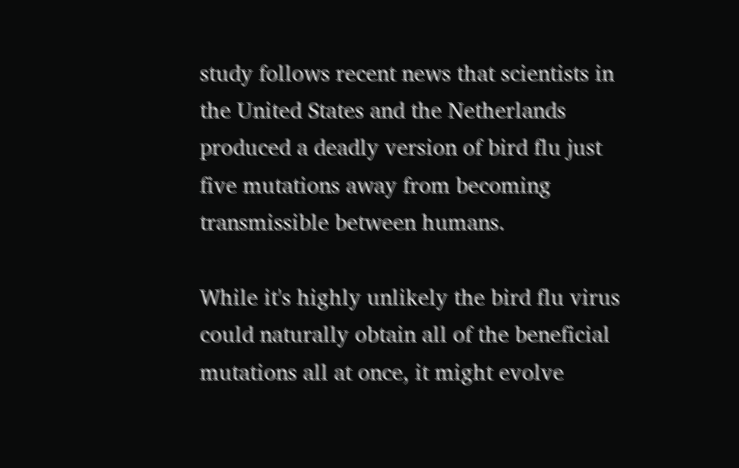study follows recent news that scientists in the United States and the Netherlands produced a deadly version of bird flu just five mutations away from becoming transmissible between humans.

While it's highly unlikely the bird flu virus could naturally obtain all of the beneficial mutations all at once, it might evolve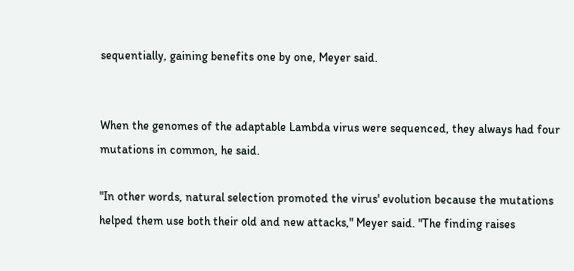sequentially, gaining benefits one by one, Meyer said.


When the genomes of the adaptable Lambda virus were sequenced, they always had four mutations in common, he said.

"In other words, natural selection promoted the virus' evolution because the mutations helped them use both their old and new attacks," Meyer said. "The finding raises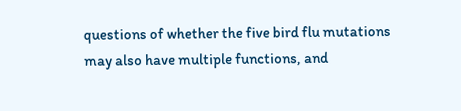questions of whether the five bird flu mutations may also have multiple functions, and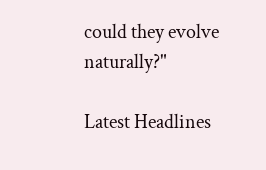could they evolve naturally?"

Latest Headlines